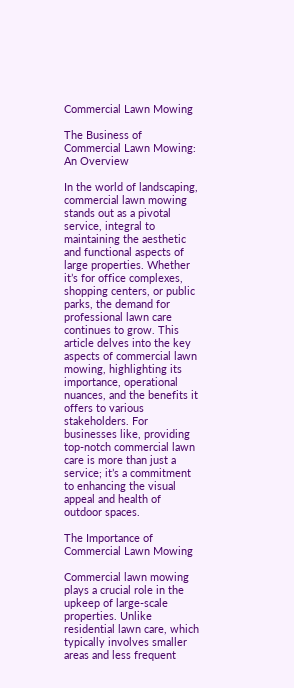Commercial Lawn Mowing

The Business of Commercial Lawn Mowing: An Overview

In the world of landscaping, commercial lawn mowing stands out as a pivotal service, integral to maintaining the aesthetic and functional aspects of large properties. Whether it’s for office complexes, shopping centers, or public parks, the demand for professional lawn care continues to grow. This article delves into the key aspects of commercial lawn mowing, highlighting its importance, operational nuances, and the benefits it offers to various stakeholders. For businesses like, providing top-notch commercial lawn care is more than just a service; it’s a commitment to enhancing the visual appeal and health of outdoor spaces.

The Importance of Commercial Lawn Mowing

Commercial lawn mowing plays a crucial role in the upkeep of large-scale properties. Unlike residential lawn care, which typically involves smaller areas and less frequent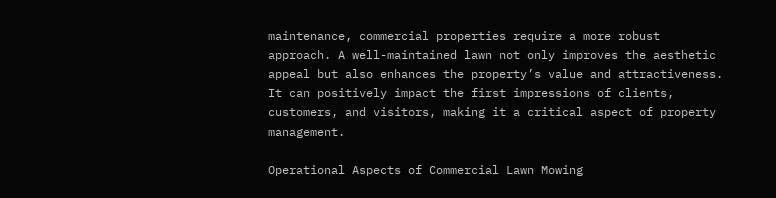maintenance, commercial properties require a more robust approach. A well-maintained lawn not only improves the aesthetic appeal but also enhances the property’s value and attractiveness. It can positively impact the first impressions of clients, customers, and visitors, making it a critical aspect of property management.

Operational Aspects of Commercial Lawn Mowing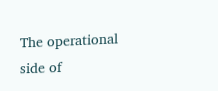The operational side of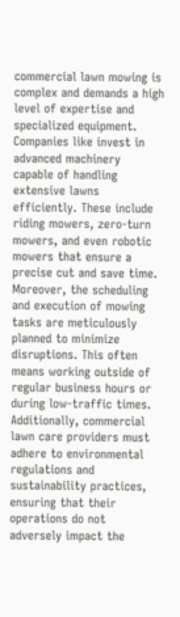commercial lawn mowing is complex and demands a high level of expertise and specialized equipment. Companies like invest in advanced machinery capable of handling extensive lawns efficiently. These include riding mowers, zero-turn mowers, and even robotic mowers that ensure a precise cut and save time. Moreover, the scheduling and execution of mowing tasks are meticulously planned to minimize disruptions. This often means working outside of regular business hours or during low-traffic times. Additionally, commercial lawn care providers must adhere to environmental regulations and sustainability practices, ensuring that their operations do not adversely impact the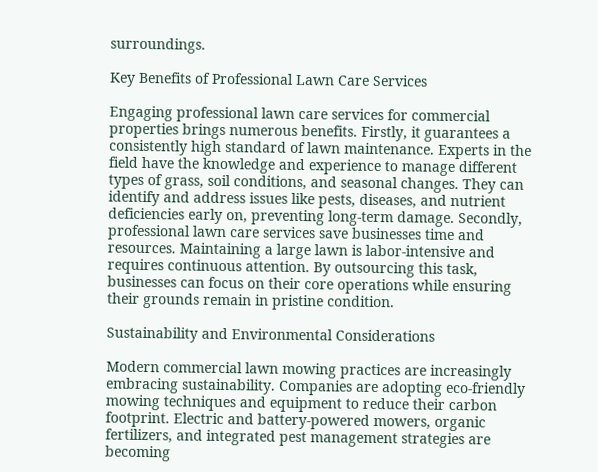surroundings.

Key Benefits of Professional Lawn Care Services

Engaging professional lawn care services for commercial properties brings numerous benefits. Firstly, it guarantees a consistently high standard of lawn maintenance. Experts in the field have the knowledge and experience to manage different types of grass, soil conditions, and seasonal changes. They can identify and address issues like pests, diseases, and nutrient deficiencies early on, preventing long-term damage. Secondly, professional lawn care services save businesses time and resources. Maintaining a large lawn is labor-intensive and requires continuous attention. By outsourcing this task, businesses can focus on their core operations while ensuring their grounds remain in pristine condition.

Sustainability and Environmental Considerations

Modern commercial lawn mowing practices are increasingly embracing sustainability. Companies are adopting eco-friendly mowing techniques and equipment to reduce their carbon footprint. Electric and battery-powered mowers, organic fertilizers, and integrated pest management strategies are becoming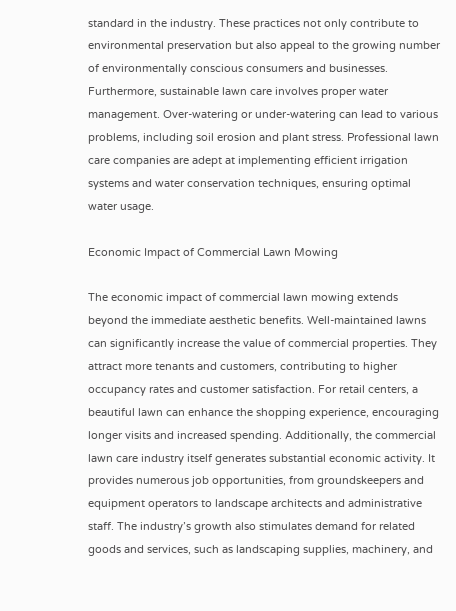standard in the industry. These practices not only contribute to environmental preservation but also appeal to the growing number of environmentally conscious consumers and businesses. Furthermore, sustainable lawn care involves proper water management. Over-watering or under-watering can lead to various problems, including soil erosion and plant stress. Professional lawn care companies are adept at implementing efficient irrigation systems and water conservation techniques, ensuring optimal water usage.

Economic Impact of Commercial Lawn Mowing

The economic impact of commercial lawn mowing extends beyond the immediate aesthetic benefits. Well-maintained lawns can significantly increase the value of commercial properties. They attract more tenants and customers, contributing to higher occupancy rates and customer satisfaction. For retail centers, a beautiful lawn can enhance the shopping experience, encouraging longer visits and increased spending. Additionally, the commercial lawn care industry itself generates substantial economic activity. It provides numerous job opportunities, from groundskeepers and equipment operators to landscape architects and administrative staff. The industry’s growth also stimulates demand for related goods and services, such as landscaping supplies, machinery, and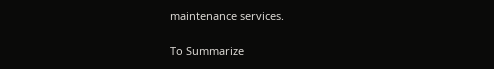maintenance services.

To Summarize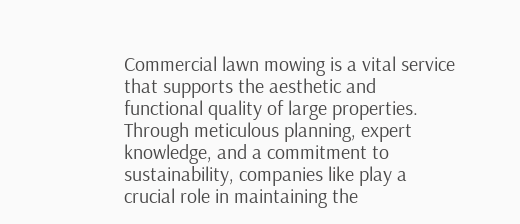Commercial lawn mowing is a vital service that supports the aesthetic and functional quality of large properties. Through meticulous planning, expert knowledge, and a commitment to sustainability, companies like play a crucial role in maintaining the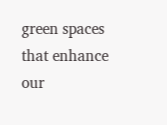green spaces that enhance our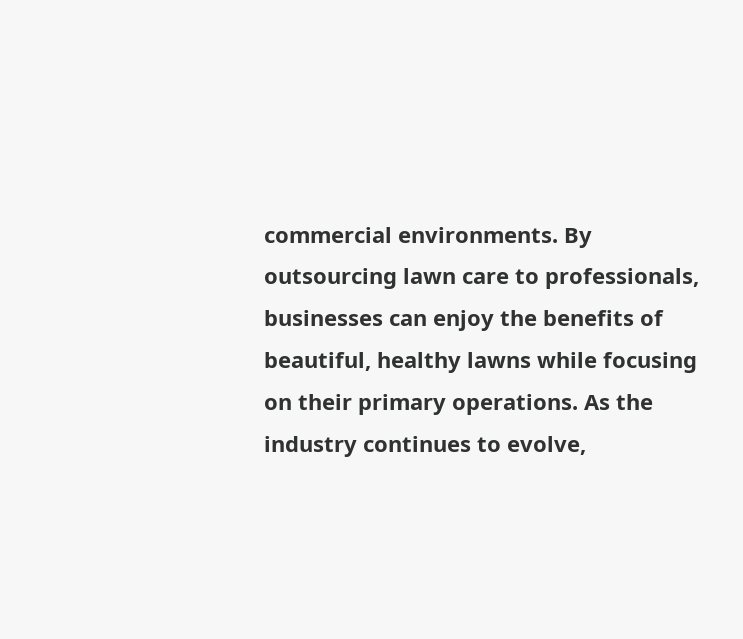commercial environments. By outsourcing lawn care to professionals, businesses can enjoy the benefits of beautiful, healthy lawns while focusing on their primary operations. As the industry continues to evolve,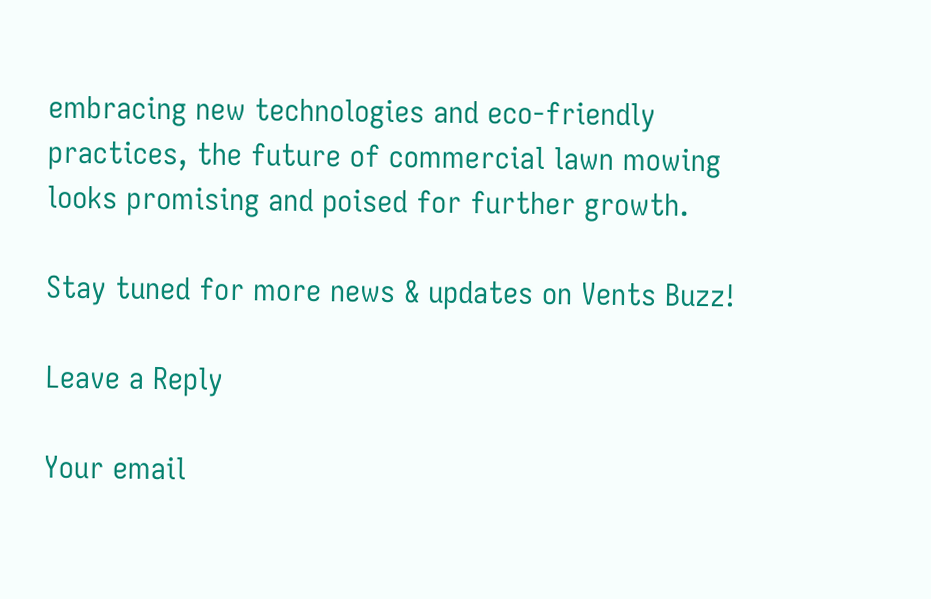embracing new technologies and eco-friendly practices, the future of commercial lawn mowing looks promising and poised for further growth.

Stay tuned for more news & updates on Vents Buzz!

Leave a Reply

Your email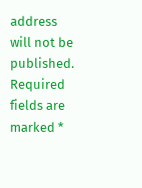address will not be published. Required fields are marked *